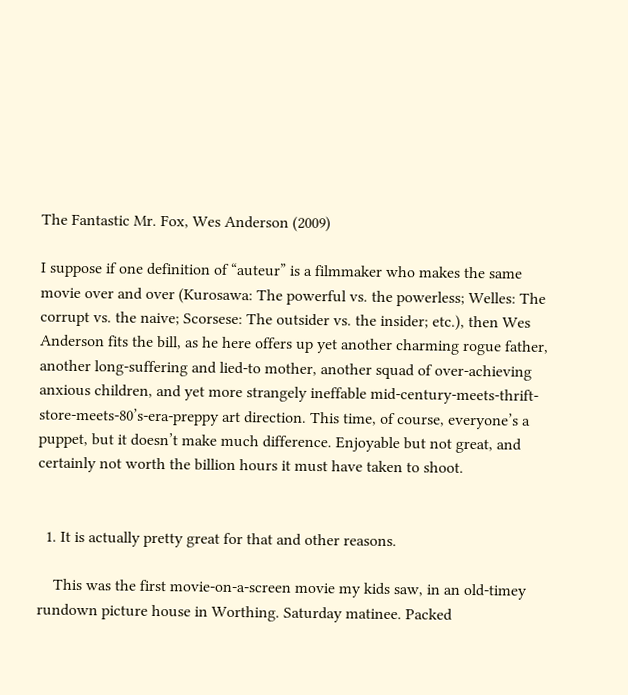The Fantastic Mr. Fox, Wes Anderson (2009)

I suppose if one definition of “auteur” is a filmmaker who makes the same movie over and over (Kurosawa: The powerful vs. the powerless; Welles: The corrupt vs. the naive; Scorsese: The outsider vs. the insider; etc.), then Wes Anderson fits the bill, as he here offers up yet another charming rogue father, another long-suffering and lied-to mother, another squad of over-achieving anxious children, and yet more strangely ineffable mid-century-meets-thrift-store-meets-80’s-era-preppy art direction. This time, of course, everyone’s a puppet, but it doesn’t make much difference. Enjoyable but not great, and certainly not worth the billion hours it must have taken to shoot.


  1. It is actually pretty great for that and other reasons.

    This was the first movie-on-a-screen movie my kids saw, in an old-timey rundown picture house in Worthing. Saturday matinee. Packed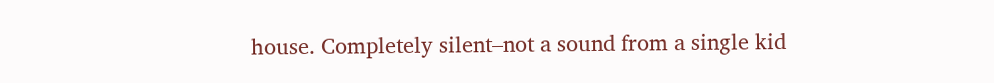house. Completely silent–not a sound from a single kid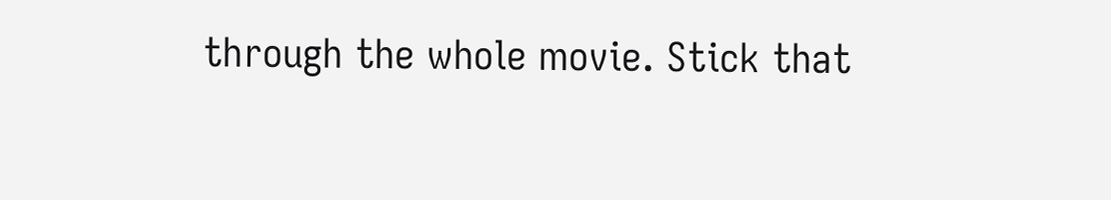through the whole movie. Stick that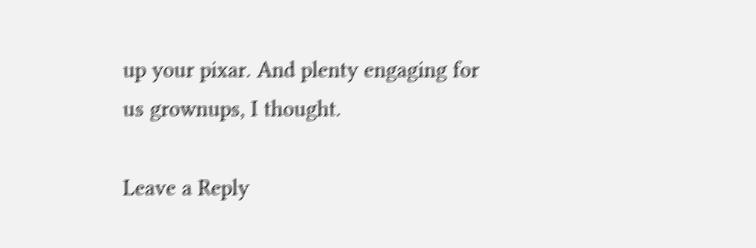up your pixar. And plenty engaging for us grownups, I thought.

Leave a Reply